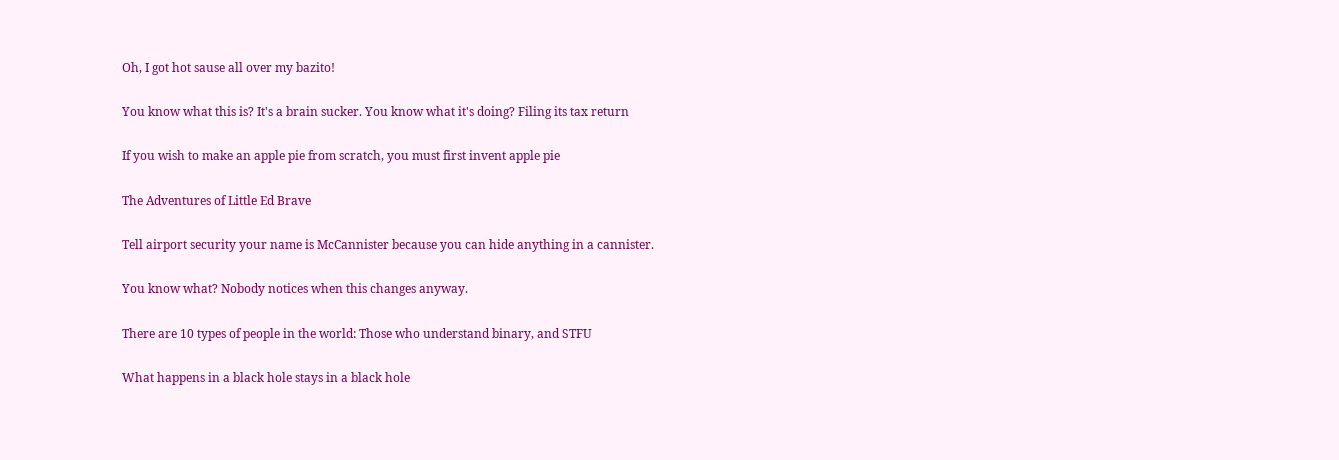Oh, I got hot sause all over my bazito!

You know what this is? It's a brain sucker. You know what it's doing? Filing its tax return

If you wish to make an apple pie from scratch, you must first invent apple pie

The Adventures of Little Ed Brave

Tell airport security your name is McCannister because you can hide anything in a cannister.

You know what? Nobody notices when this changes anyway.

There are 10 types of people in the world: Those who understand binary, and STFU

What happens in a black hole stays in a black hole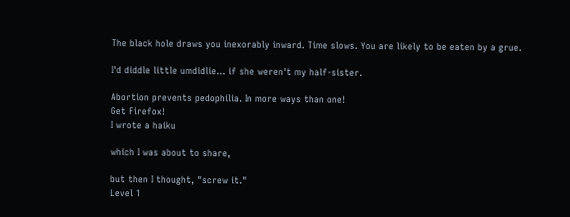The black hole draws you inexorably inward. Time slows. You are likely to be eaten by a grue.

I'd diddle little umdidlie... if she weren't my half-sister.

Abortion prevents pedophilia. In more ways than one!
Get Firefox!
I wrote a haiku

which I was about to share,

but then I thought, "screw it."
Level 1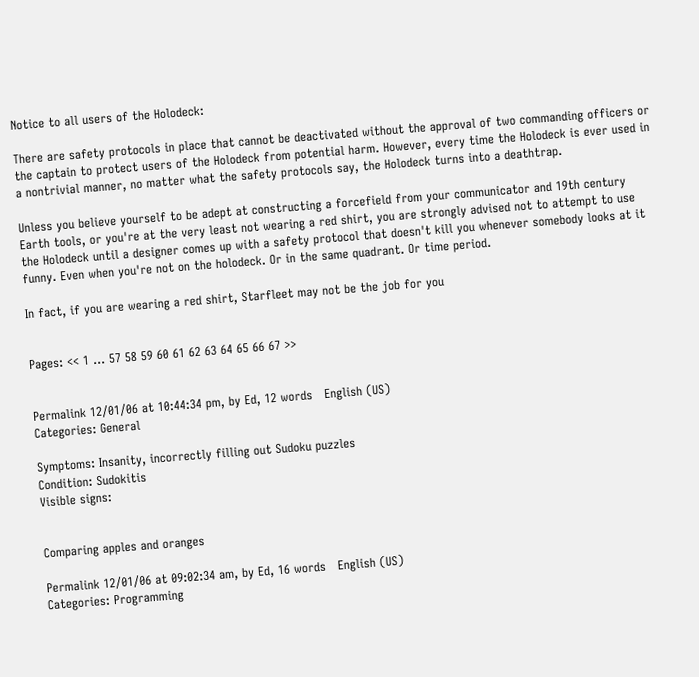Notice to all users of the Holodeck:

There are safety protocols in place that cannot be deactivated without the approval of two commanding officers or the captain to protect users of the Holodeck from potential harm. However, every time the Holodeck is ever used in a nontrivial manner, no matter what the safety protocols say, the Holodeck turns into a deathtrap.

Unless you believe yourself to be adept at constructing a forcefield from your communicator and 19th century Earth tools, or you're at the very least not wearing a red shirt, you are strongly advised not to attempt to use the Holodeck until a designer comes up with a safety protocol that doesn't kill you whenever somebody looks at it funny. Even when you're not on the holodeck. Or in the same quadrant. Or time period.

In fact, if you are wearing a red shirt, Starfleet may not be the job for you


Pages: << 1 ... 57 58 59 60 61 62 63 64 65 66 67 >>


Permalink 12/01/06 at 10:44:34 pm, by Ed, 12 words   English (US)
Categories: General

Symptoms: Insanity, incorrectly filling out Sudoku puzzles
Condition: Sudokitis
Visible signs:


Comparing apples and oranges

Permalink 12/01/06 at 09:02:34 am, by Ed, 16 words   English (US)
Categories: Programming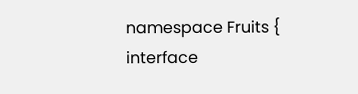namespace Fruits {
interface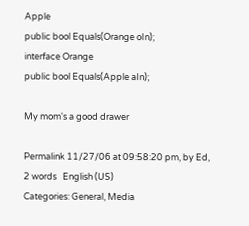Apple
public bool Equals(Orange oIn);
interface Orange
public bool Equals(Apple aIn);

My mom's a good drawer

Permalink 11/27/06 at 09:58:20 pm, by Ed, 2 words   English (US)
Categories: General, Media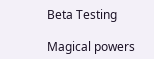Beta Testing

Magical powers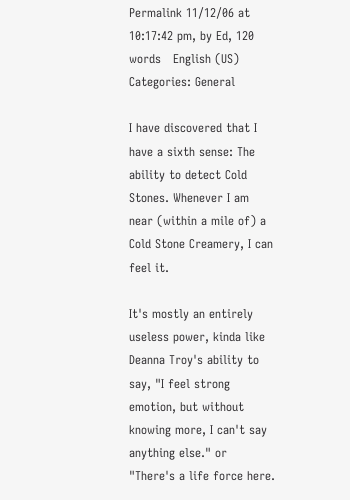Permalink 11/12/06 at 10:17:42 pm, by Ed, 120 words   English (US)
Categories: General

I have discovered that I have a sixth sense: The ability to detect Cold Stones. Whenever I am near (within a mile of) a Cold Stone Creamery, I can feel it.

It's mostly an entirely useless power, kinda like Deanna Troy's ability to say, "I feel strong emotion, but without knowing more, I can't say anything else." or "There's a life force here.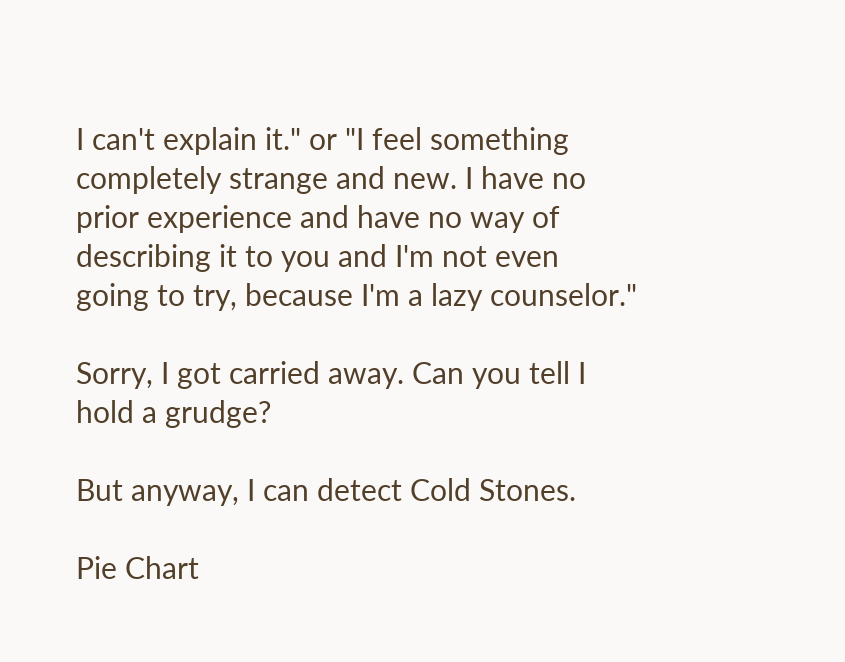I can't explain it." or "I feel something completely strange and new. I have no prior experience and have no way of describing it to you and I'm not even going to try, because I'm a lazy counselor."

Sorry, I got carried away. Can you tell I hold a grudge?

But anyway, I can detect Cold Stones.

Pie Chart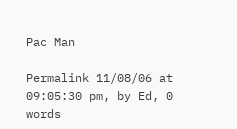Pac Man

Permalink 11/08/06 at 09:05:30 pm, by Ed, 0 words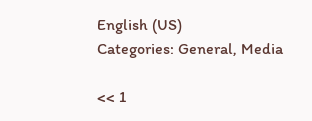English (US)
Categories: General, Media

<< 1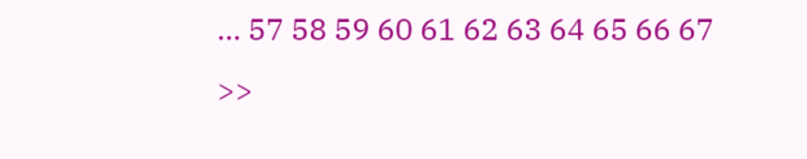... 57 58 59 60 61 62 63 64 65 66 67 >>